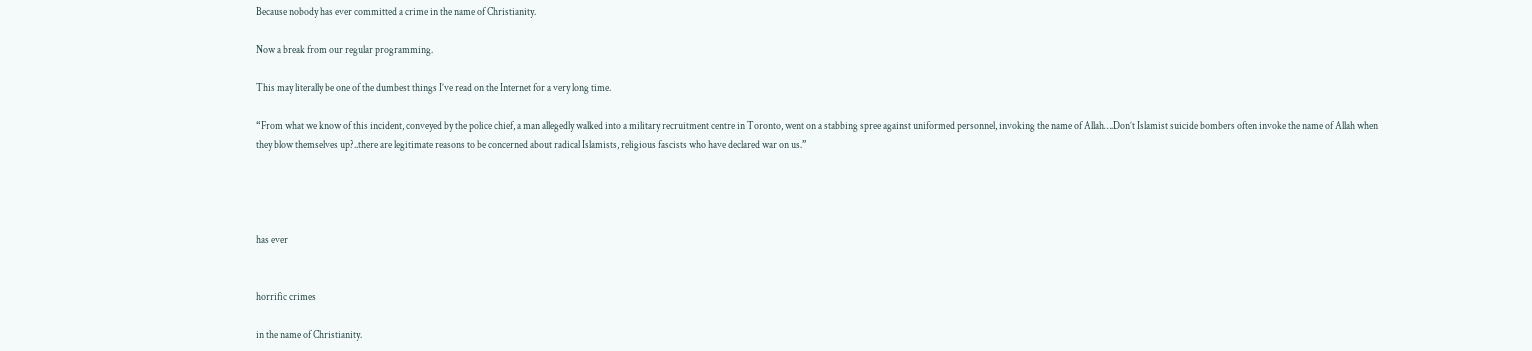Because nobody has ever committed a crime in the name of Christianity.

Now a break from our regular programming.

This may literally be one of the dumbest things I’ve read on the Internet for a very long time.

“From what we know of this incident, conveyed by the police chief, a man allegedly walked into a military recruitment centre in Toronto, went on a stabbing spree against uniformed personnel, invoking the name of Allah….Don’t Islamist suicide bombers often invoke the name of Allah when they blow themselves up?..there are legitimate reasons to be concerned about radical Islamists, religious fascists who have declared war on us.”




has ever


horrific crimes

in the name of Christianity.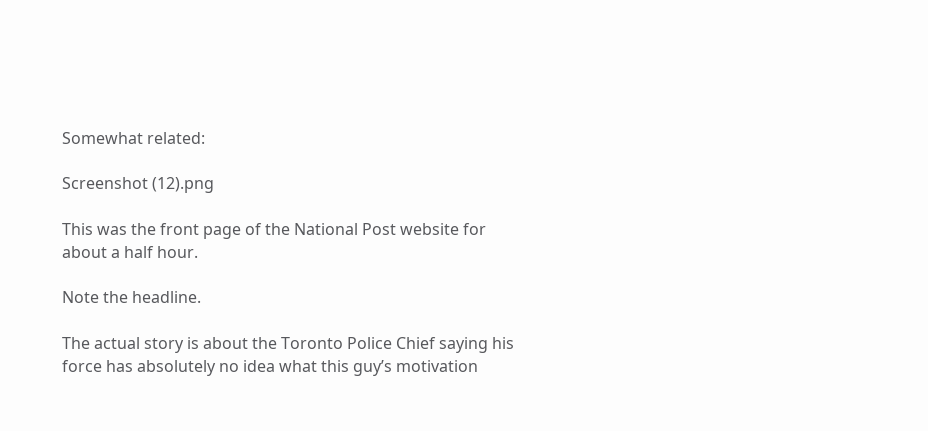Somewhat related:

Screenshot (12).png

This was the front page of the National Post website for about a half hour.

Note the headline.

The actual story is about the Toronto Police Chief saying his force has absolutely no idea what this guy’s motivation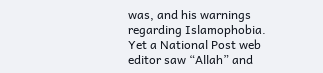was, and his warnings regarding Islamophobia. Yet a National Post web editor saw “Allah” and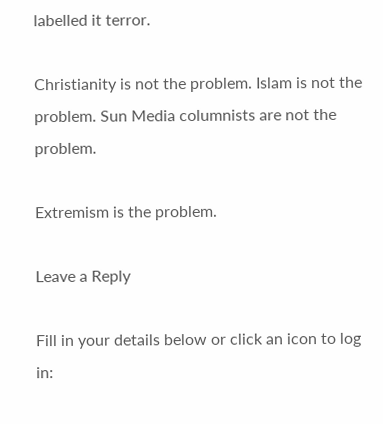labelled it terror.

Christianity is not the problem. Islam is not the problem. Sun Media columnists are not the problem.

Extremism is the problem.

Leave a Reply

Fill in your details below or click an icon to log in: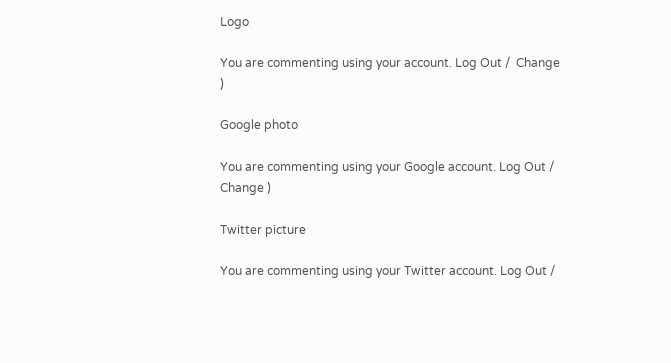Logo

You are commenting using your account. Log Out /  Change )

Google photo

You are commenting using your Google account. Log Out /  Change )

Twitter picture

You are commenting using your Twitter account. Log Out /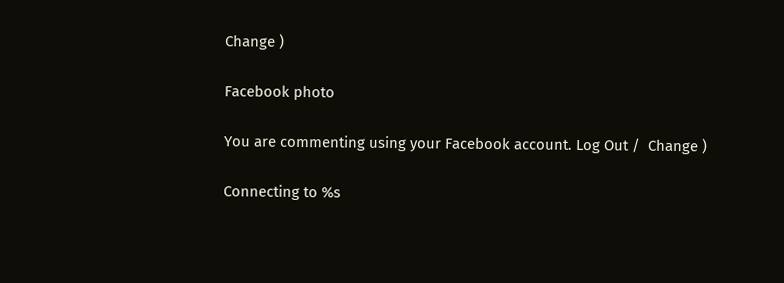Change )

Facebook photo

You are commenting using your Facebook account. Log Out /  Change )

Connecting to %s